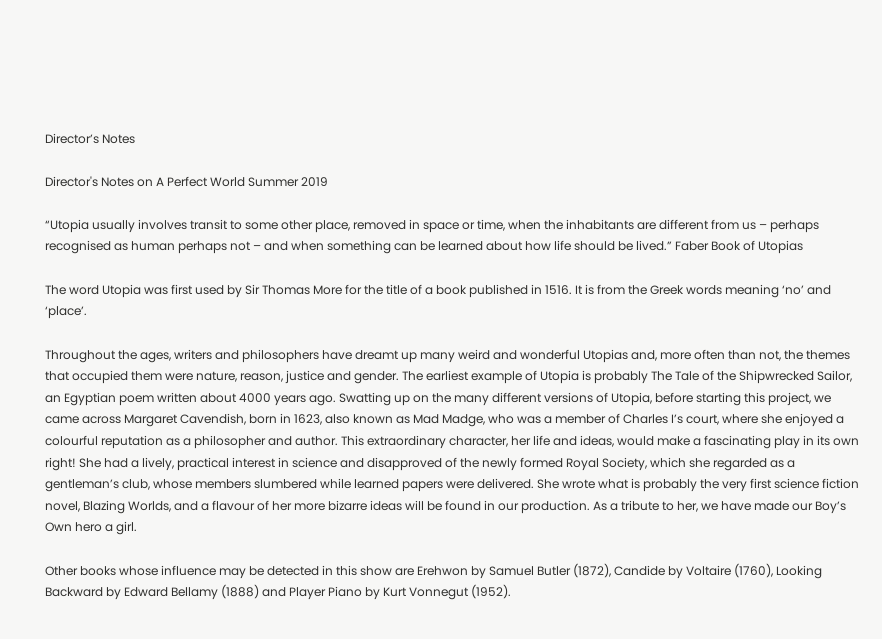Director’s Notes

Director's Notes on A Perfect World Summer 2019

“Utopia usually involves transit to some other place, removed in space or time, when the inhabitants are different from us – perhaps recognised as human perhaps not – and when something can be learned about how life should be lived.” Faber Book of Utopias

The word Utopia was first used by Sir Thomas More for the title of a book published in 1516. It is from the Greek words meaning ‘no’ and ‘place’.

Throughout the ages, writers and philosophers have dreamt up many weird and wonderful Utopias and, more often than not, the themes that occupied them were nature, reason, justice and gender. The earliest example of Utopia is probably The Tale of the Shipwrecked Sailor, an Egyptian poem written about 4000 years ago. Swatting up on the many different versions of Utopia, before starting this project, we came across Margaret Cavendish, born in 1623, also known as Mad Madge, who was a member of Charles I’s court, where she enjoyed a colourful reputation as a philosopher and author. This extraordinary character, her life and ideas, would make a fascinating play in its own right! She had a lively, practical interest in science and disapproved of the newly formed Royal Society, which she regarded as a gentleman’s club, whose members slumbered while learned papers were delivered. She wrote what is probably the very first science fiction novel, Blazing Worlds, and a flavour of her more bizarre ideas will be found in our production. As a tribute to her, we have made our Boy’s Own hero a girl.

Other books whose influence may be detected in this show are Erehwon by Samuel Butler (1872), Candide by Voltaire (1760), Looking Backward by Edward Bellamy (1888) and Player Piano by Kurt Vonnegut (1952).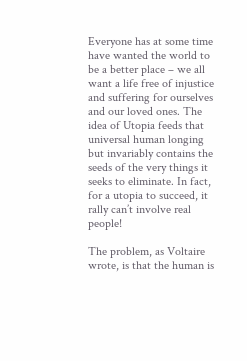Everyone has at some time have wanted the world to be a better place – we all want a life free of injustice and suffering for ourselves and our loved ones. The idea of Utopia feeds that universal human longing but invariably contains the seeds of the very things it seeks to eliminate. In fact, for a utopia to succeed, it rally can’t involve real people!

The problem, as Voltaire wrote, is that the human is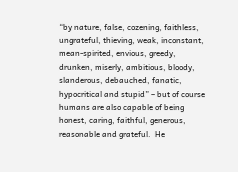“by nature, false, cozening, faithless, ungrateful, thieving, weak, inconstant, mean-spirited, envious, greedy, drunken, miserly, ambitious, bloody, slanderous, debauched, fanatic, hypocritical and stupid” – but of course humans are also capable of being honest, caring, faithful, generous, reasonable and grateful.  He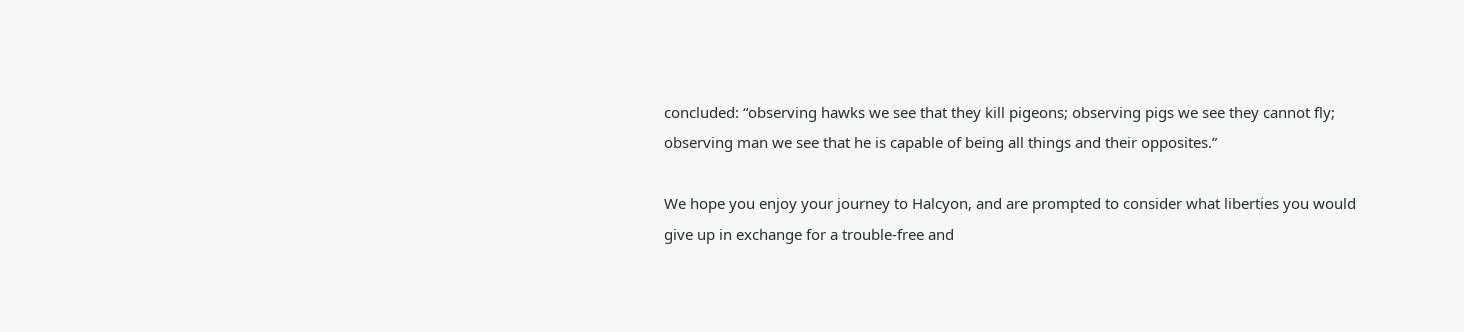concluded: “observing hawks we see that they kill pigeons; observing pigs we see they cannot fly; observing man we see that he is capable of being all things and their opposites.”

We hope you enjoy your journey to Halcyon, and are prompted to consider what liberties you would give up in exchange for a trouble-free and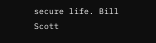secure life. Bill Scott